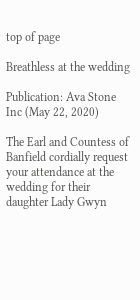top of page

Breathless at the wedding

Publication: Ava Stone Inc (May 22, 2020)

The Earl and Countess of Banfield cordially request your attendance at the wedding for their daughter Lady Gwyn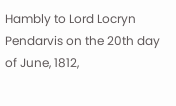Hambly to Lord Locryn Pendarvis on the 20th day of June, 1812,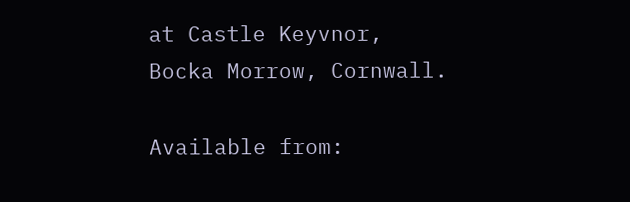at Castle Keyvnor, Bocka Morrow, Cornwall.

Available from: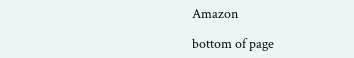Amazon

bottom of page